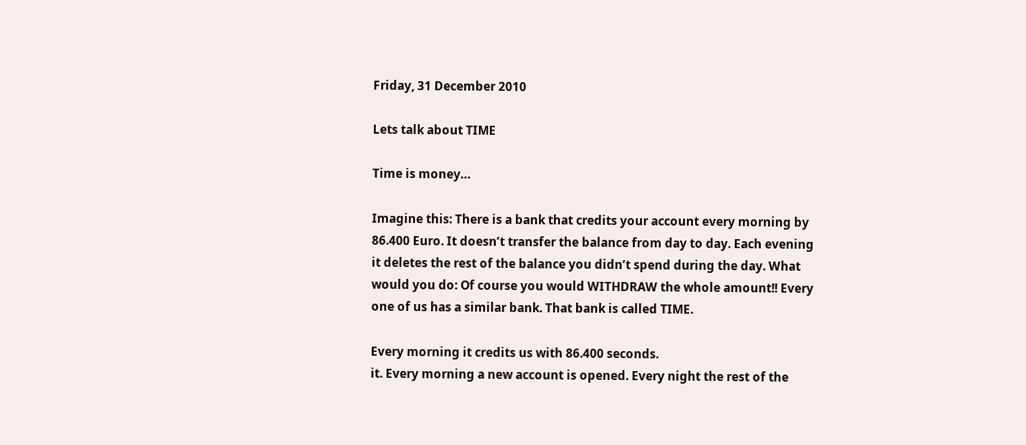Friday, 31 December 2010

Lets talk about TIME

Time is money…

Imagine this: There is a bank that credits your account every morning by 86.400 Euro. It doesn’t transfer the balance from day to day. Each evening it deletes the rest of the balance you didn’t spend during the day. What would you do: Of course you would WITHDRAW the whole amount!! Every one of us has a similar bank. That bank is called TIME.

Every morning it credits us with 86.400 seconds.
it. Every morning a new account is opened. Every night the rest of the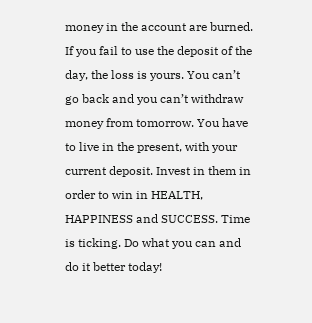money in the account are burned. If you fail to use the deposit of the day, the loss is yours. You can’t go back and you can’t withdraw money from tomorrow. You have to live in the present, with your current deposit. Invest in them in order to win in HEALTH, HAPPINESS and SUCCESS. Time is ticking. Do what you can and do it better today!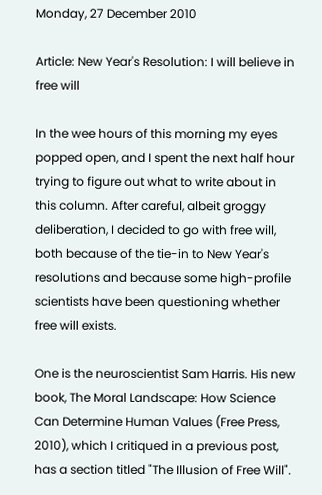Monday, 27 December 2010

Article: New Year's Resolution: I will believe in free will

In the wee hours of this morning my eyes popped open, and I spent the next half hour trying to figure out what to write about in this column. After careful, albeit groggy deliberation, I decided to go with free will, both because of the tie-in to New Year's resolutions and because some high-profile scientists have been questioning whether free will exists.

One is the neuroscientist Sam Harris. His new book, The Moral Landscape: How Science Can Determine Human Values (Free Press, 2010), which I critiqued in a previous post, has a section titled "The Illusion of Free Will".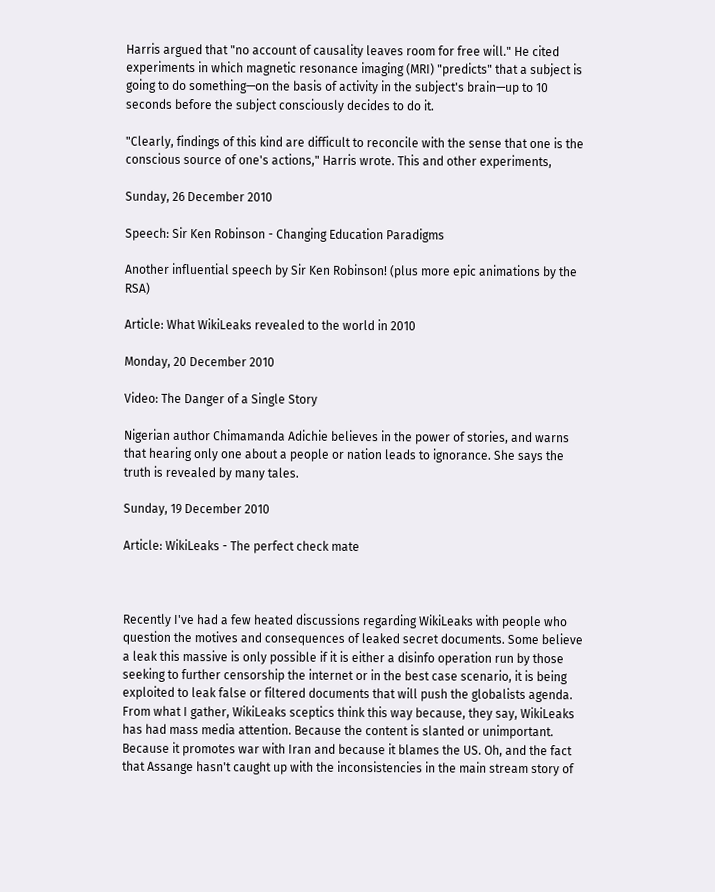Harris argued that "no account of causality leaves room for free will." He cited experiments in which magnetic resonance imaging (MRI) "predicts" that a subject is going to do something—on the basis of activity in the subject's brain—up to 10 seconds before the subject consciously decides to do it.

"Clearly, findings of this kind are difficult to reconcile with the sense that one is the conscious source of one's actions," Harris wrote. This and other experiments,

Sunday, 26 December 2010

Speech: Sir Ken Robinson - Changing Education Paradigms

Another influential speech by Sir Ken Robinson! (plus more epic animations by the RSA)

Article: What WikiLeaks revealed to the world in 2010

Monday, 20 December 2010

Video: The Danger of a Single Story

Nigerian author Chimamanda Adichie believes in the power of stories, and warns that hearing only one about a people or nation leads to ignorance. She says the truth is revealed by many tales.

Sunday, 19 December 2010

Article: WikiLeaks - The perfect check mate



Recently I've had a few heated discussions regarding WikiLeaks with people who question the motives and consequences of leaked secret documents. Some believe a leak this massive is only possible if it is either a disinfo operation run by those seeking to further censorship the internet or in the best case scenario, it is being exploited to leak false or filtered documents that will push the globalists agenda. From what I gather, WikiLeaks sceptics think this way because, they say, WikiLeaks has had mass media attention. Because the content is slanted or unimportant. Because it promotes war with Iran and because it blames the US. Oh, and the fact that Assange hasn't caught up with the inconsistencies in the main stream story of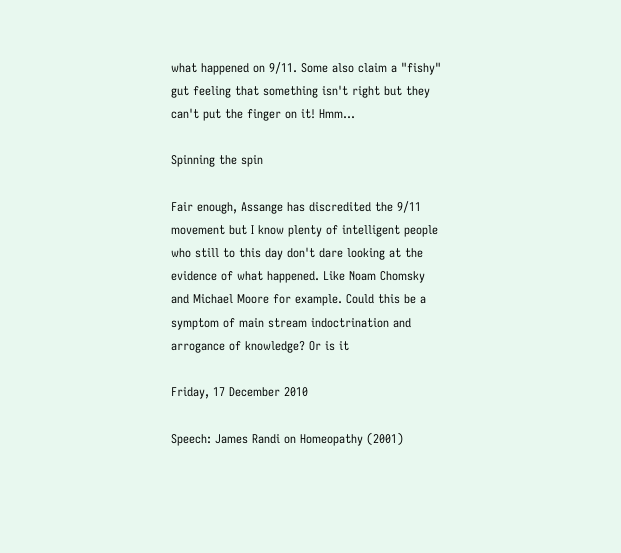what happened on 9/11. Some also claim a "fishy" gut feeling that something isn't right but they can't put the finger on it! Hmm...

Spinning the spin

Fair enough, Assange has discredited the 9/11 movement but I know plenty of intelligent people who still to this day don't dare looking at the evidence of what happened. Like Noam Chomsky and Michael Moore for example. Could this be a symptom of main stream indoctrination and arrogance of knowledge? Or is it

Friday, 17 December 2010

Speech: James Randi on Homeopathy (2001)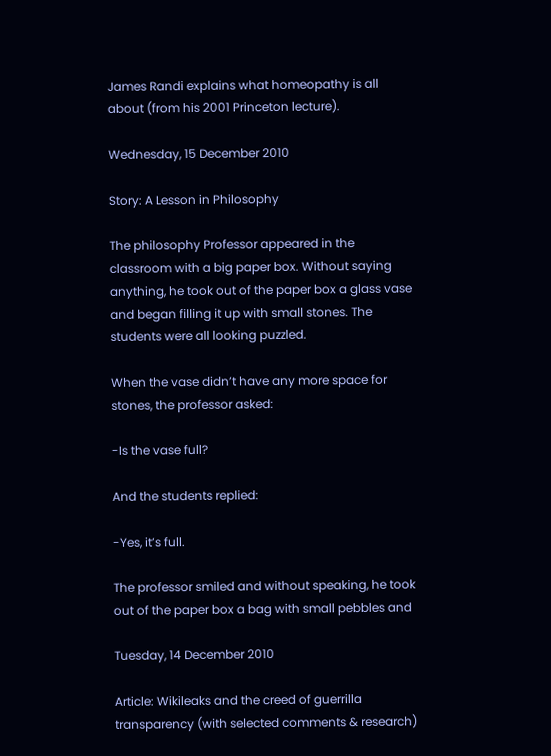James Randi explains what homeopathy is all about (from his 2001 Princeton lecture).

Wednesday, 15 December 2010

Story: A Lesson in Philosophy

The philosophy Professor appeared in the classroom with a big paper box. Without saying anything, he took out of the paper box a glass vase and began filling it up with small stones. The students were all looking puzzled.

When the vase didn’t have any more space for stones, the professor asked:

-Is the vase full?

And the students replied:

-Yes, it’s full.

The professor smiled and without speaking, he took out of the paper box a bag with small pebbles and

Tuesday, 14 December 2010

Article: Wikileaks and the creed of guerrilla transparency (with selected comments & research)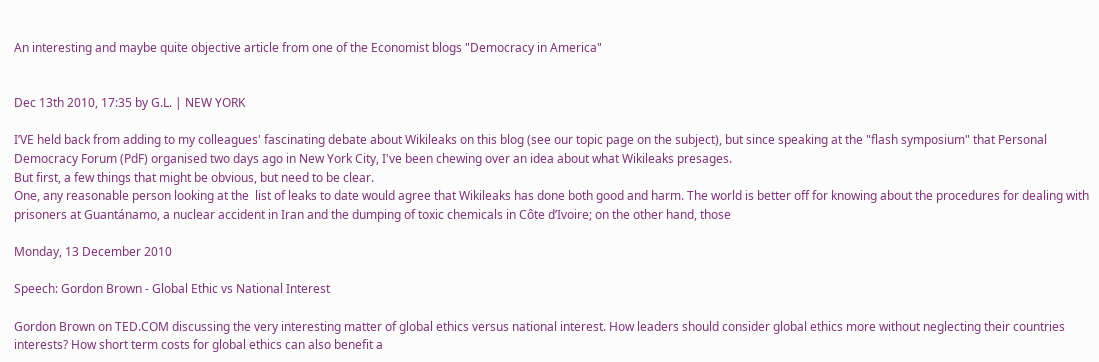An interesting and maybe quite objective article from one of the Economist blogs "Democracy in America"


Dec 13th 2010, 17:35 by G.L. | NEW YORK

I’VE held back from adding to my colleagues' fascinating debate about Wikileaks on this blog (see our topic page on the subject), but since speaking at the "flash symposium" that Personal Democracy Forum (PdF) organised two days ago in New York City, I've been chewing over an idea about what Wikileaks presages.
But first, a few things that might be obvious, but need to be clear.
One, any reasonable person looking at the  list of leaks to date would agree that Wikileaks has done both good and harm. The world is better off for knowing about the procedures for dealing with prisoners at Guantánamo, a nuclear accident in Iran and the dumping of toxic chemicals in Côte d’Ivoire; on the other hand, those

Monday, 13 December 2010

Speech: Gordon Brown - Global Ethic vs National Interest

Gordon Brown on TED.COM discussing the very interesting matter of global ethics versus national interest. How leaders should consider global ethics more without neglecting their countries interests? How short term costs for global ethics can also benefit a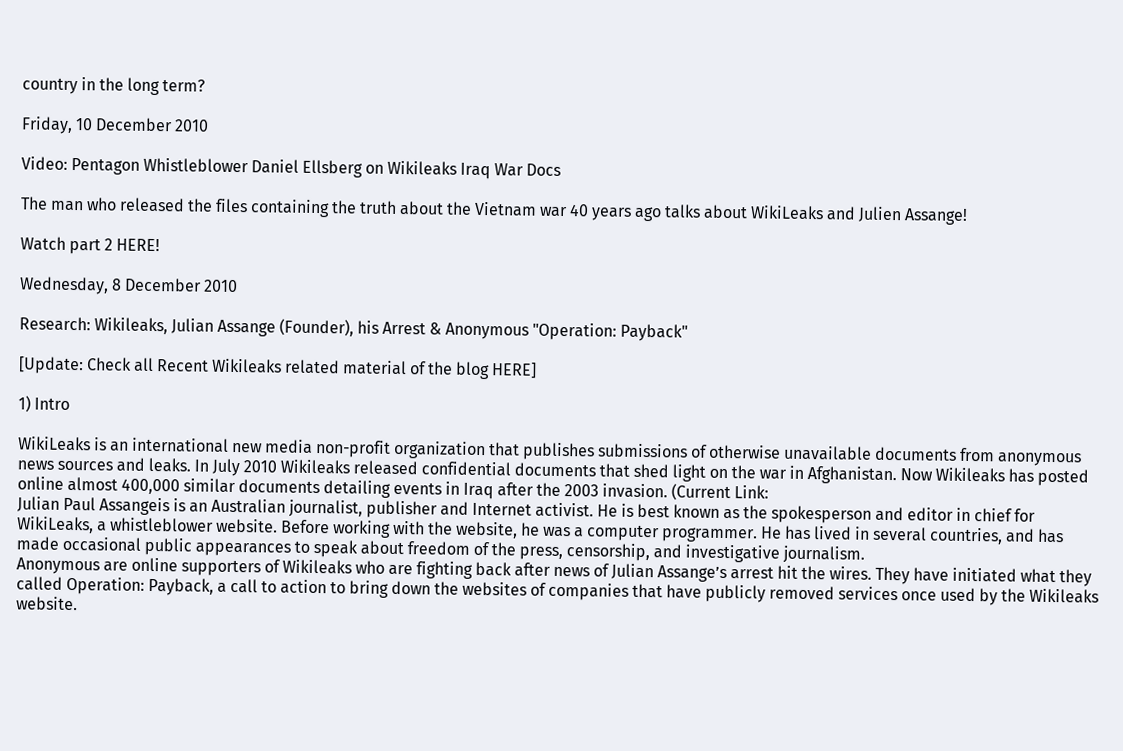country in the long term?

Friday, 10 December 2010

Video: Pentagon Whistleblower Daniel Ellsberg on Wikileaks Iraq War Docs

The man who released the files containing the truth about the Vietnam war 40 years ago talks about WikiLeaks and Julien Assange!

Watch part 2 HERE!

Wednesday, 8 December 2010

Research: Wikileaks, Julian Assange (Founder), his Arrest & Anonymous "Operation: Payback"

[Update: Check all Recent Wikileaks related material of the blog HERE]

1) Intro

WikiLeaks is an international new media non-profit organization that publishes submissions of otherwise unavailable documents from anonymous news sources and leaks. In July 2010 Wikileaks released confidential documents that shed light on the war in Afghanistan. Now Wikileaks has posted online almost 400,000 similar documents detailing events in Iraq after the 2003 invasion. (Current Link:
Julian Paul Assangeis is an Australian journalist, publisher and Internet activist. He is best known as the spokesperson and editor in chief for WikiLeaks, a whistleblower website. Before working with the website, he was a computer programmer. He has lived in several countries, and has made occasional public appearances to speak about freedom of the press, censorship, and investigative journalism.
Anonymous are online supporters of Wikileaks who are fighting back after news of Julian Assange’s arrest hit the wires. They have initiated what they called Operation: Payback, a call to action to bring down the websites of companies that have publicly removed services once used by the Wikileaks website.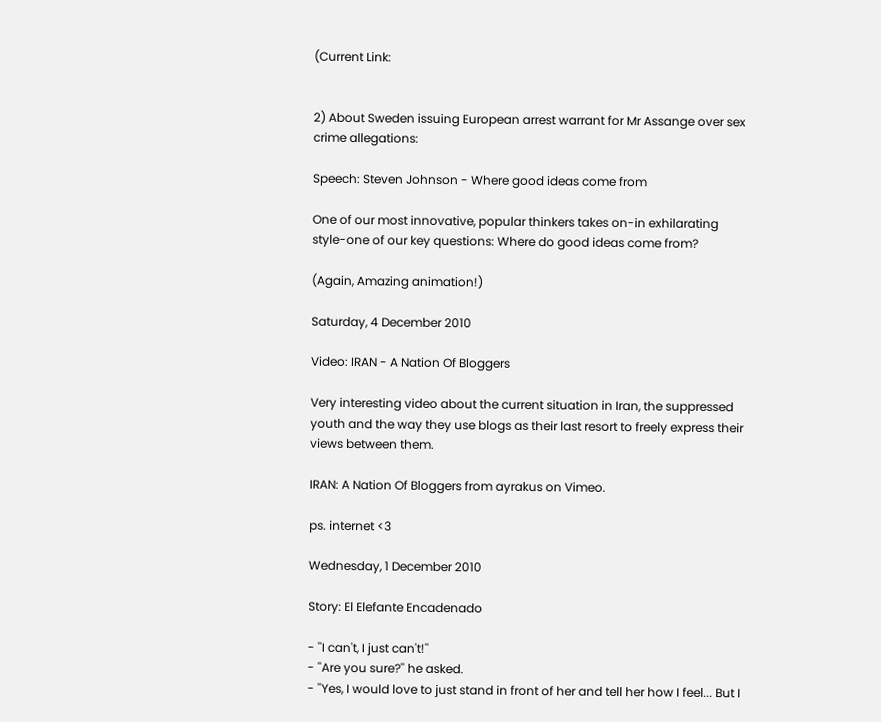(Current Link:


2) About Sweden issuing European arrest warrant for Mr Assange over sex crime allegations:

Speech: Steven Johnson - Where good ideas come from

One of our most innovative, popular thinkers takes on-in exhilarating style-one of our key questions: Where do good ideas come from?

(Again, Amazing animation!)

Saturday, 4 December 2010

Video: IRAN - A Nation Of Bloggers

Very interesting video about the current situation in Iran, the suppressed youth and the way they use blogs as their last resort to freely express their views between them.

IRAN: A Nation Of Bloggers from ayrakus on Vimeo.

ps. internet <3

Wednesday, 1 December 2010

Story: El Elefante Encadenado

- ''I can't, I just can't!''
- ''Are you sure?'' he asked.
- ''Yes, I would love to just stand in front of her and tell her how I feel... But I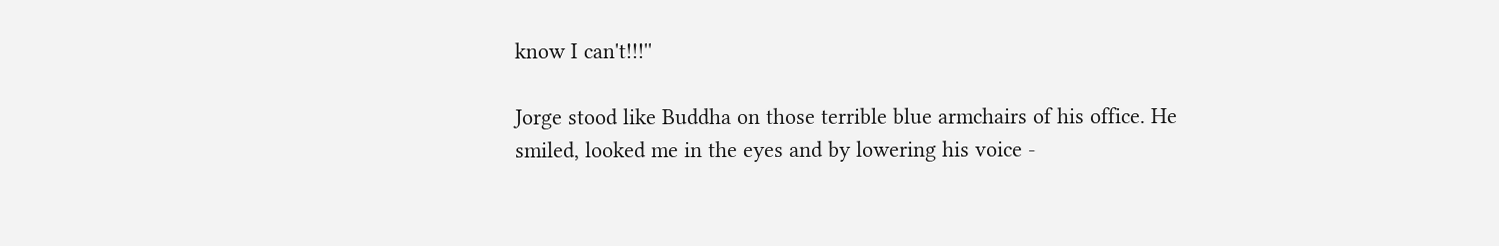know I can't!!!''

Jorge stood like Buddha on those terrible blue armchairs of his office. He smiled, looked me in the eyes and by lowering his voice -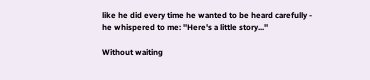like he did every time he wanted to be heard carefully - he whispered to me: ''Here's a little story...''

Without waiting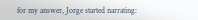for my answer, Jorge started narrating: